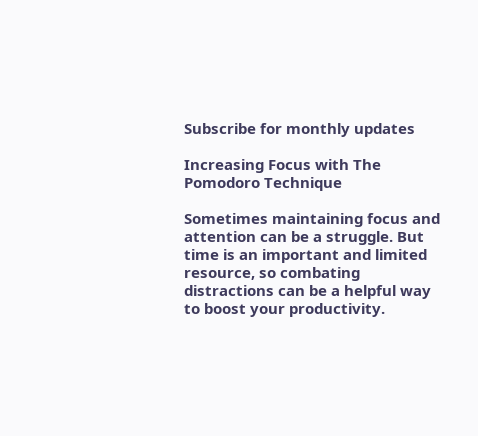Subscribe for monthly updates

Increasing Focus with The Pomodoro Technique

Sometimes maintaining focus and attention can be a struggle. But time is an important and limited resource, so combating distractions can be a helpful way to boost your productivity.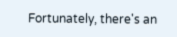Fortunately, there's an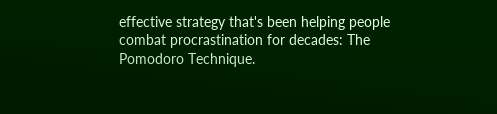effective strategy that's been helping people combat procrastination for decades: The Pomodoro Technique.